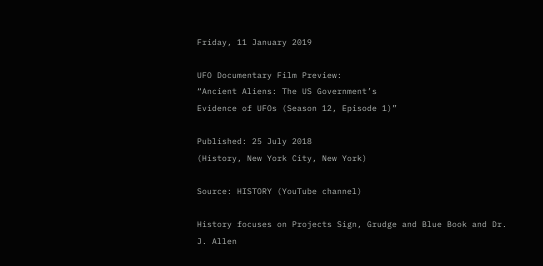Friday, 11 January 2019

UFO Documentary Film Preview:
“Ancient Aliens: The US Government’s
Evidence of UFOs (Season 12, Episode 1)”

Published: 25 July 2018
(History, New York City, New York)

Source: HISTORY (YouTube channel)

History focuses on Projects Sign, Grudge and Blue Book and Dr. J. Allen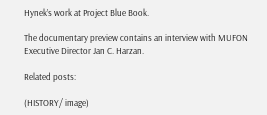Hynek’s work at Project Blue Book.

The documentary preview contains an interview with MUFON Executive Director Jan C. Harzan.

Related posts:

(HISTORY/ image)